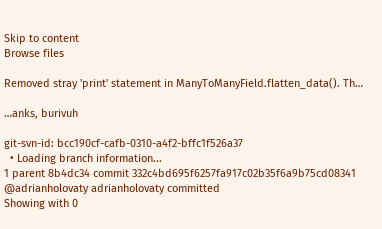Skip to content
Browse files

Removed stray 'print' statement in ManyToManyField.flatten_data(). Th…

…anks, burivuh

git-svn-id: bcc190cf-cafb-0310-a4f2-bffc1f526a37
  • Loading branch information...
1 parent 8b4dc34 commit 332c4bd695f6257fa917c02b35f6a9b75cd08341 @adrianholovaty adrianholovaty committed
Showing with 0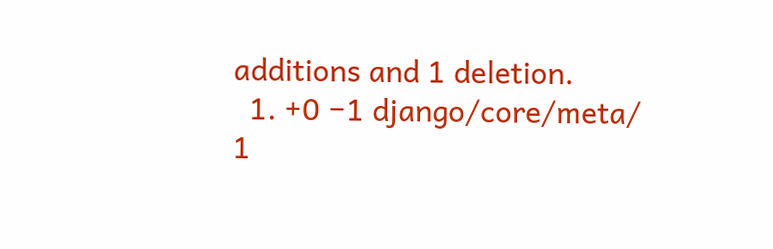additions and 1 deletion.
  1. +0 −1 django/core/meta/
1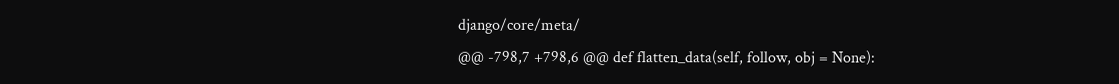django/core/meta/
@@ -798,7 +798,6 @@ def flatten_data(self, follow, obj = None):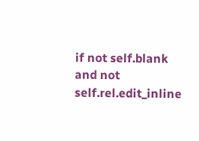if not self.blank and not self.rel.edit_inline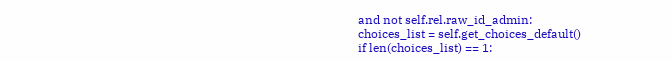and not self.rel.raw_id_admin:
choices_list = self.get_choices_default()
if len(choices_list) == 1: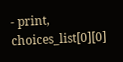- print, choices_list[0][0]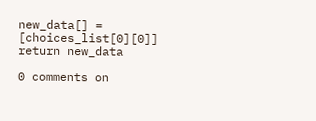new_data[] = [choices_list[0][0]]
return new_data

0 comments on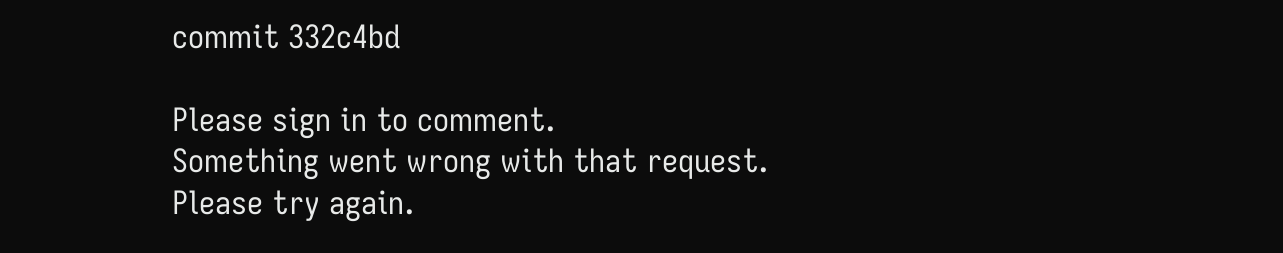commit 332c4bd

Please sign in to comment.
Something went wrong with that request. Please try again.